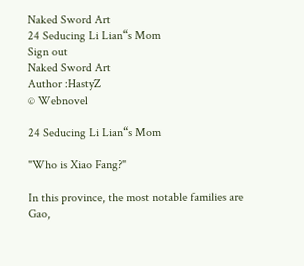Naked Sword Art
24 Seducing Li Lian“s Mom
Sign out
Naked Sword Art
Author :HastyZ
© Webnovel

24 Seducing Li Lian“s Mom

"Who is Xiao Fang?"

In this province, the most notable families are Gao,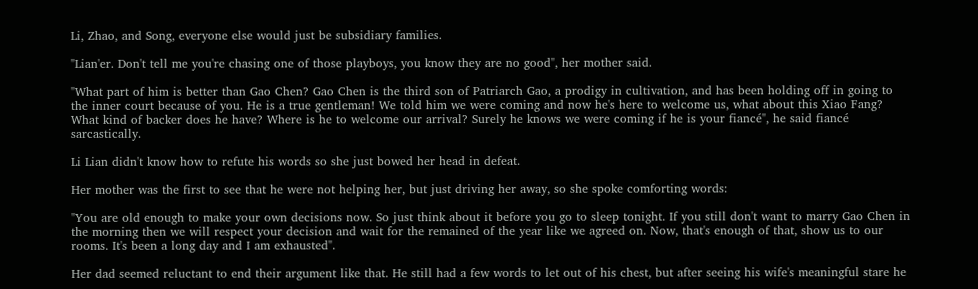Li, Zhao, and Song, everyone else would just be subsidiary families.

"Lian'er. Don't tell me you're chasing one of those playboys, you know they are no good", her mother said.

"What part of him is better than Gao Chen? Gao Chen is the third son of Patriarch Gao, a prodigy in cultivation, and has been holding off in going to the inner court because of you. He is a true gentleman! We told him we were coming and now he's here to welcome us, what about this Xiao Fang? What kind of backer does he have? Where is he to welcome our arrival? Surely he knows we were coming if he is your fiancé", he said fiancé sarcastically.

Li Lian didn't know how to refute his words so she just bowed her head in defeat.

Her mother was the first to see that he were not helping her, but just driving her away, so she spoke comforting words:

"You are old enough to make your own decisions now. So just think about it before you go to sleep tonight. If you still don't want to marry Gao Chen in the morning then we will respect your decision and wait for the remained of the year like we agreed on. Now, that's enough of that, show us to our rooms. It's been a long day and I am exhausted".

Her dad seemed reluctant to end their argument like that. He still had a few words to let out of his chest, but after seeing his wife's meaningful stare he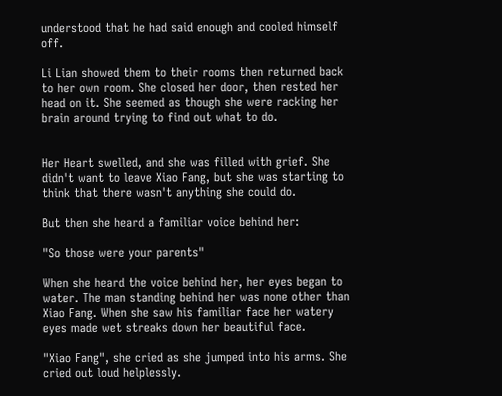understood that he had said enough and cooled himself off.

Li Lian showed them to their rooms then returned back to her own room. She closed her door, then rested her head on it. She seemed as though she were racking her brain around trying to find out what to do.


Her Heart swelled, and she was filled with grief. She didn't want to leave Xiao Fang, but she was starting to think that there wasn't anything she could do.

But then she heard a familiar voice behind her:

"So those were your parents"

When she heard the voice behind her, her eyes began to water. The man standing behind her was none other than Xiao Fang. When she saw his familiar face her watery eyes made wet streaks down her beautiful face.

"Xiao Fang", she cried as she jumped into his arms. She cried out loud helplessly.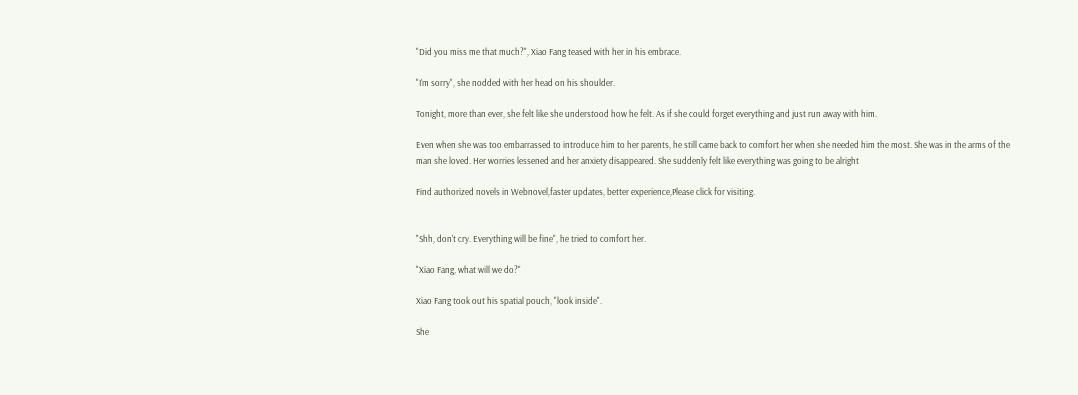"Did you miss me that much?", Xiao Fang teased with her in his embrace.

"I'm sorry", she nodded with her head on his shoulder.

Tonight, more than ever, she felt like she understood how he felt. As if she could forget everything and just run away with him.

Even when she was too embarrassed to introduce him to her parents, he still came back to comfort her when she needed him the most. She was in the arms of the man she loved. Her worries lessened and her anxiety disappeared. She suddenly felt like everything was going to be alright

Find authorized novels in Webnovel,faster updates, better experience,Please click for visiting.


"Shh, don't cry. Everything will be fine", he tried to comfort her.

"Xiao Fang, what will we do?"

Xiao Fang took out his spatial pouch, "look inside".

She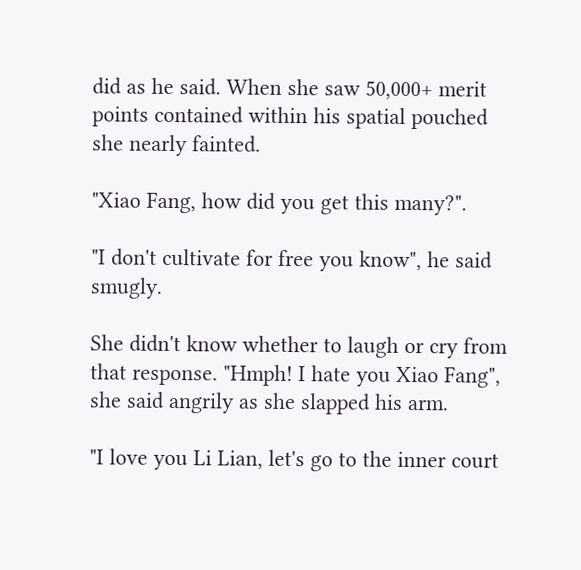did as he said. When she saw 50,000+ merit points contained within his spatial pouched she nearly fainted.

"Xiao Fang, how did you get this many?".

"I don't cultivate for free you know", he said smugly.

She didn't know whether to laugh or cry from that response. "Hmph! I hate you Xiao Fang", she said angrily as she slapped his arm.

"I love you Li Lian, let's go to the inner court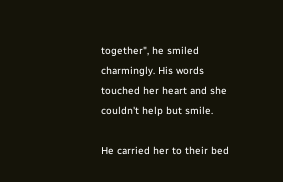together", he smiled charmingly. His words touched her heart and she couldn't help but smile.

He carried her to their bed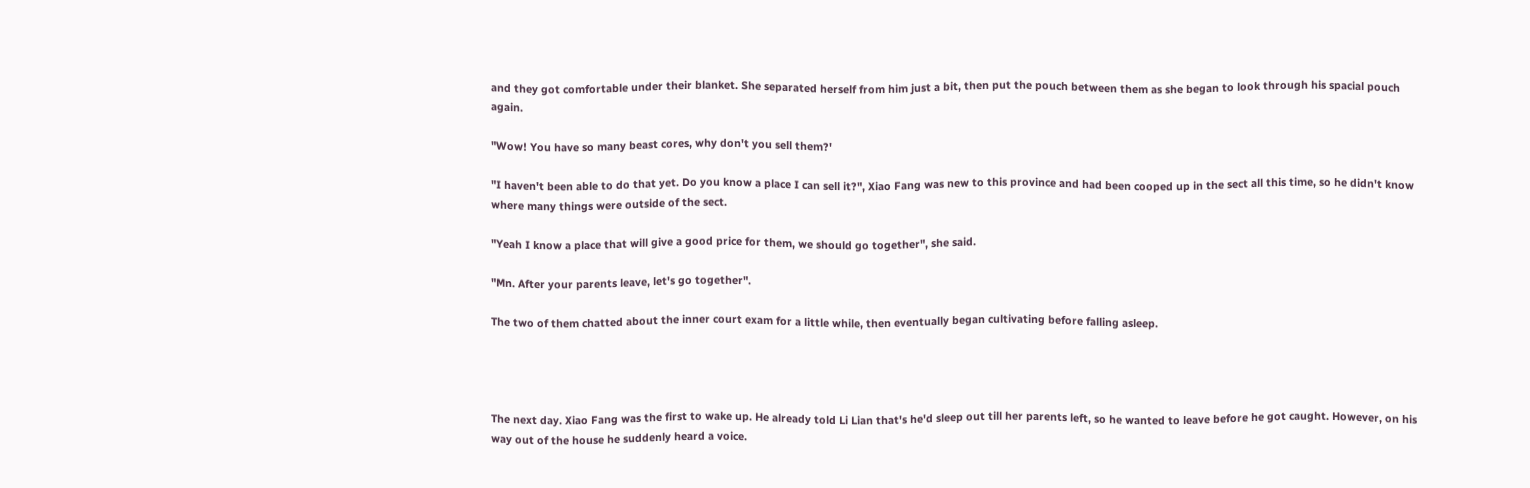and they got comfortable under their blanket. She separated herself from him just a bit, then put the pouch between them as she began to look through his spacial pouch again.

"Wow! You have so many beast cores, why don't you sell them?'

"I haven't been able to do that yet. Do you know a place I can sell it?", Xiao Fang was new to this province and had been cooped up in the sect all this time, so he didn't know where many things were outside of the sect.

"Yeah I know a place that will give a good price for them, we should go together", she said.

"Mn. After your parents leave, let's go together".

The two of them chatted about the inner court exam for a little while, then eventually began cultivating before falling asleep.




The next day. Xiao Fang was the first to wake up. He already told Li Lian that's he'd sleep out till her parents left, so he wanted to leave before he got caught. However, on his way out of the house he suddenly heard a voice.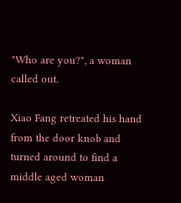"Who are you?", a woman called out.

Xiao Fang retreated his hand from the door knob and turned around to find a middle aged woman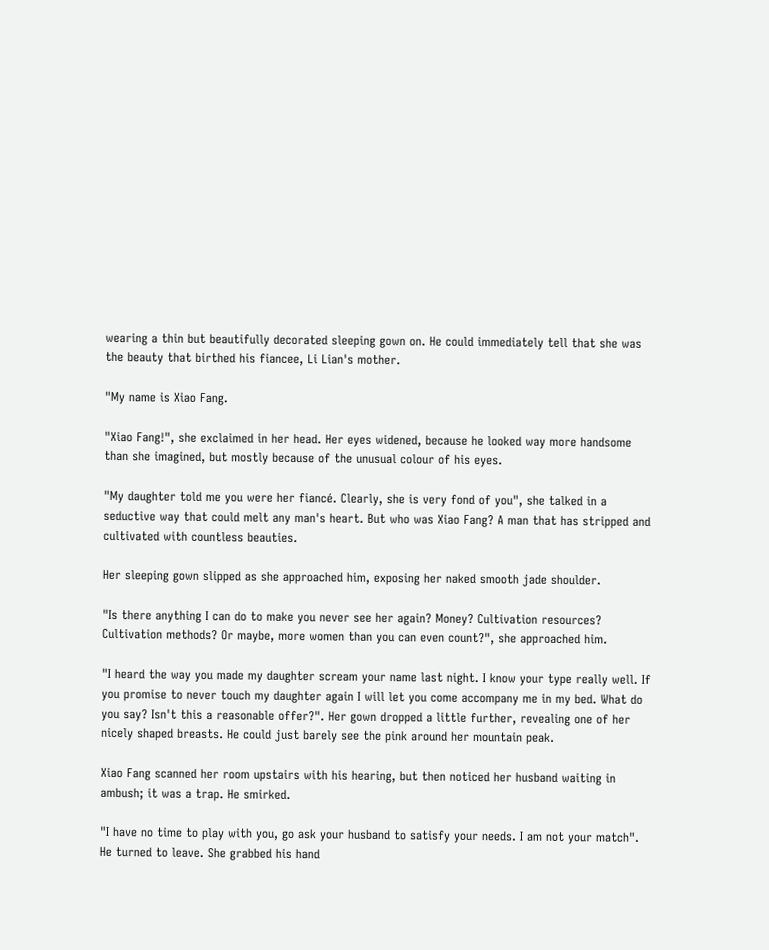wearing a thin but beautifully decorated sleeping gown on. He could immediately tell that she was the beauty that birthed his fiancee, Li Lian's mother.

"My name is Xiao Fang.

"Xiao Fang!", she exclaimed in her head. Her eyes widened, because he looked way more handsome than she imagined, but mostly because of the unusual colour of his eyes.

"My daughter told me you were her fiancé. Clearly, she is very fond of you", she talked in a seductive way that could melt any man's heart. But who was Xiao Fang? A man that has stripped and cultivated with countless beauties.

Her sleeping gown slipped as she approached him, exposing her naked smooth jade shoulder.

"Is there anything I can do to make you never see her again? Money? Cultivation resources? Cultivation methods? Or maybe, more women than you can even count?", she approached him.

"I heard the way you made my daughter scream your name last night. I know your type really well. If you promise to never touch my daughter again I will let you come accompany me in my bed. What do you say? Isn't this a reasonable offer?". Her gown dropped a little further, revealing one of her nicely shaped breasts. He could just barely see the pink around her mountain peak.

Xiao Fang scanned her room upstairs with his hearing, but then noticed her husband waiting in ambush; it was a trap. He smirked.

"I have no time to play with you, go ask your husband to satisfy your needs. I am not your match". He turned to leave. She grabbed his hand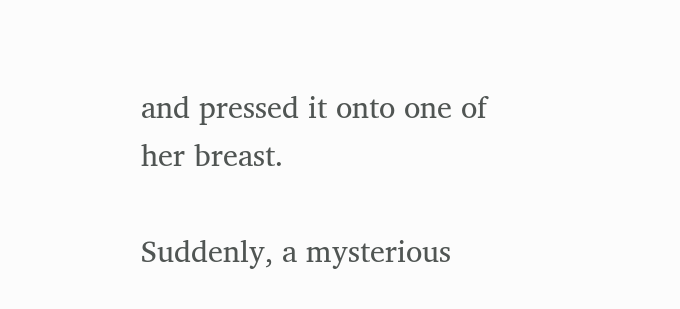and pressed it onto one of her breast.

Suddenly, a mysterious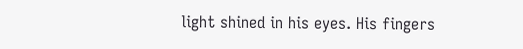light shined in his eyes. His fingers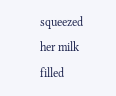squeezed her milk filled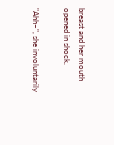breast and her mouth opened in shock.

"Ahh~", she involuntarily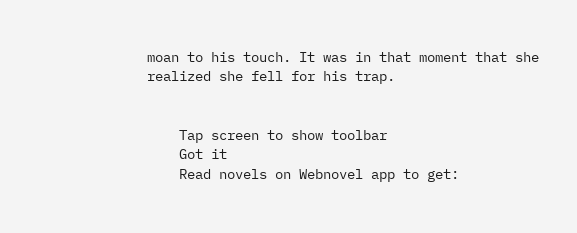moan to his touch. It was in that moment that she realized she fell for his trap.


    Tap screen to show toolbar
    Got it
    Read novels on Webnovel app to get: